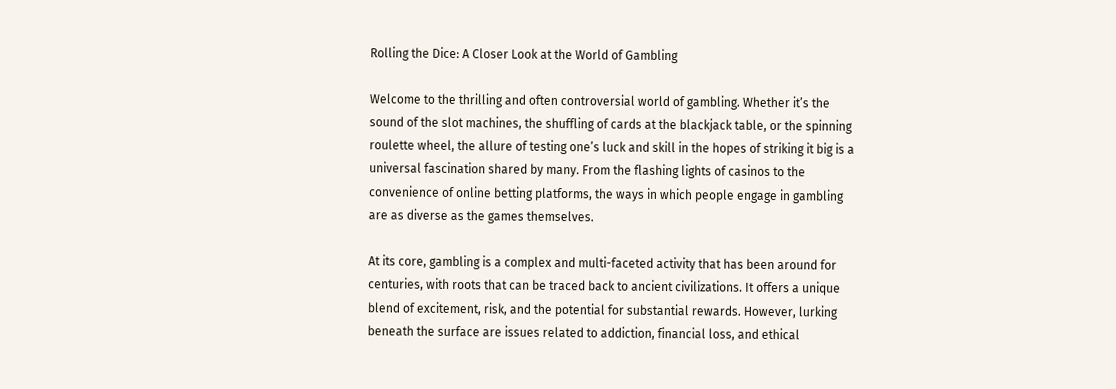Rolling the Dice: A Closer Look at the World of Gambling

Welcome to the thrilling and often controversial world of gambling. Whether it’s the sound of the slot machines, the shuffling of cards at the blackjack table, or the spinning roulette wheel, the allure of testing one’s luck and skill in the hopes of striking it big is a universal fascination shared by many. From the flashing lights of casinos to the convenience of online betting platforms, the ways in which people engage in gambling are as diverse as the games themselves.

At its core, gambling is a complex and multi-faceted activity that has been around for centuries, with roots that can be traced back to ancient civilizations. It offers a unique blend of excitement, risk, and the potential for substantial rewards. However, lurking beneath the surface are issues related to addiction, financial loss, and ethical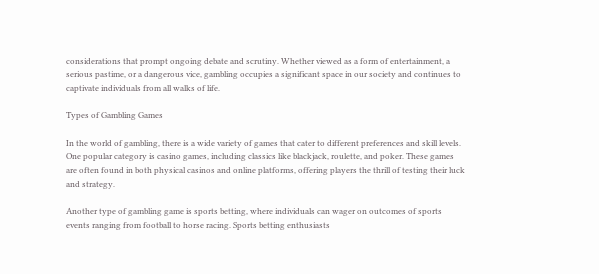considerations that prompt ongoing debate and scrutiny. Whether viewed as a form of entertainment, a serious pastime, or a dangerous vice, gambling occupies a significant space in our society and continues to captivate individuals from all walks of life.

Types of Gambling Games

In the world of gambling, there is a wide variety of games that cater to different preferences and skill levels. One popular category is casino games, including classics like blackjack, roulette, and poker. These games are often found in both physical casinos and online platforms, offering players the thrill of testing their luck and strategy.

Another type of gambling game is sports betting, where individuals can wager on outcomes of sports events ranging from football to horse racing. Sports betting enthusiasts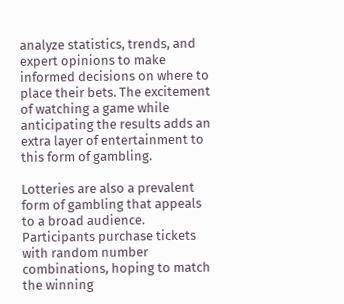analyze statistics, trends, and expert opinions to make informed decisions on where to place their bets. The excitement of watching a game while anticipating the results adds an extra layer of entertainment to this form of gambling.

Lotteries are also a prevalent form of gambling that appeals to a broad audience. Participants purchase tickets with random number combinations, hoping to match the winning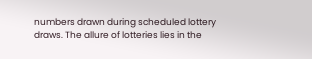numbers drawn during scheduled lottery draws. The allure of lotteries lies in the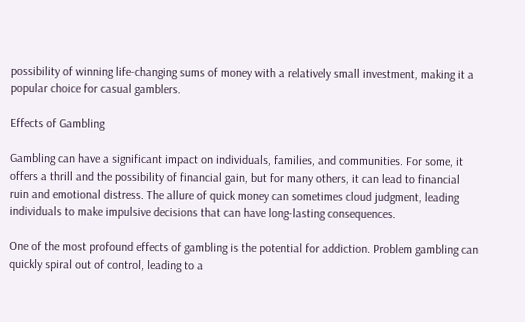possibility of winning life-changing sums of money with a relatively small investment, making it a popular choice for casual gamblers.

Effects of Gambling

Gambling can have a significant impact on individuals, families, and communities. For some, it offers a thrill and the possibility of financial gain, but for many others, it can lead to financial ruin and emotional distress. The allure of quick money can sometimes cloud judgment, leading individuals to make impulsive decisions that can have long-lasting consequences.

One of the most profound effects of gambling is the potential for addiction. Problem gambling can quickly spiral out of control, leading to a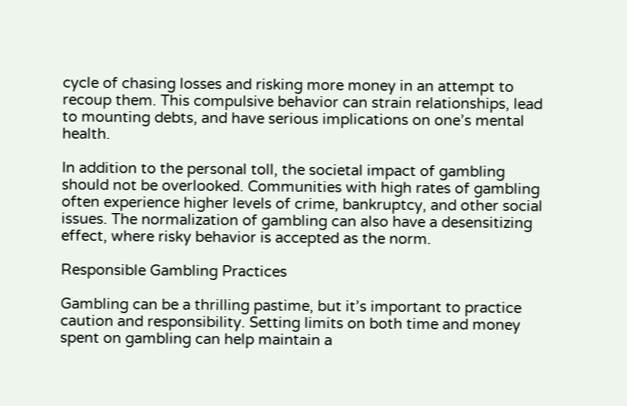cycle of chasing losses and risking more money in an attempt to recoup them. This compulsive behavior can strain relationships, lead to mounting debts, and have serious implications on one’s mental health.

In addition to the personal toll, the societal impact of gambling should not be overlooked. Communities with high rates of gambling often experience higher levels of crime, bankruptcy, and other social issues. The normalization of gambling can also have a desensitizing effect, where risky behavior is accepted as the norm.

Responsible Gambling Practices

Gambling can be a thrilling pastime, but it’s important to practice caution and responsibility. Setting limits on both time and money spent on gambling can help maintain a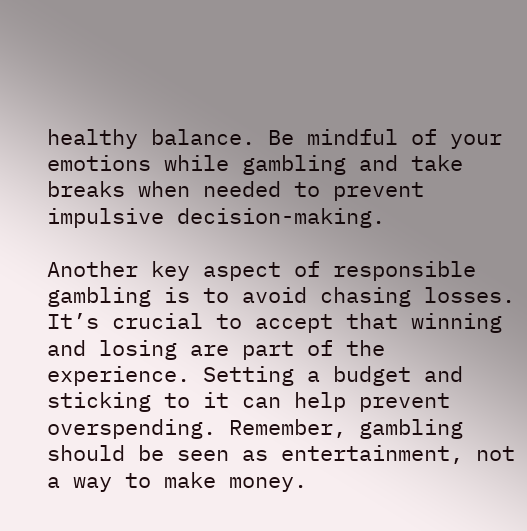healthy balance. Be mindful of your emotions while gambling and take breaks when needed to prevent impulsive decision-making.

Another key aspect of responsible gambling is to avoid chasing losses. It’s crucial to accept that winning and losing are part of the experience. Setting a budget and sticking to it can help prevent overspending. Remember, gambling should be seen as entertainment, not a way to make money.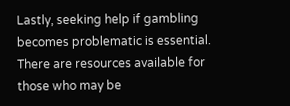Lastly, seeking help if gambling becomes problematic is essential. There are resources available for those who may be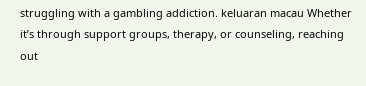struggling with a gambling addiction. keluaran macau Whether it’s through support groups, therapy, or counseling, reaching out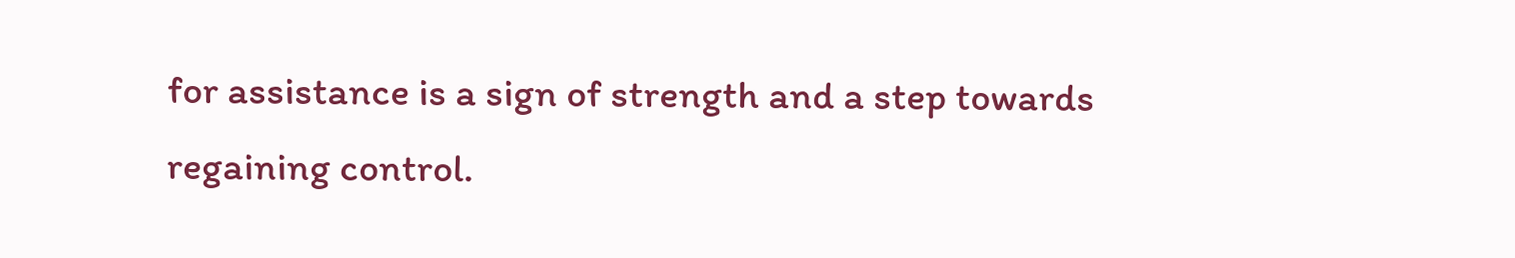for assistance is a sign of strength and a step towards regaining control.